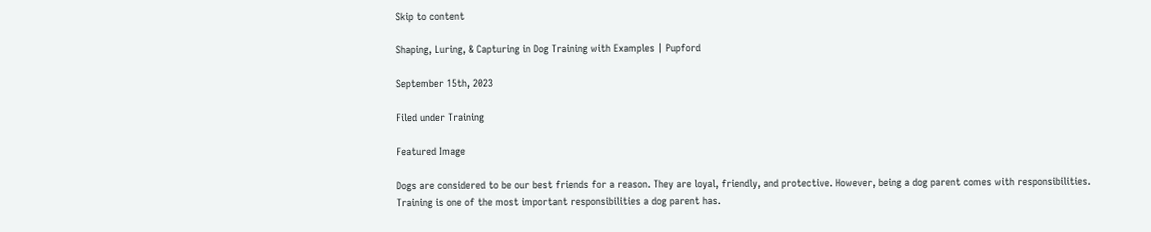Skip to content

Shaping, Luring, & Capturing in Dog Training with Examples | Pupford

September 15th, 2023

Filed under Training

Featured Image

Dogs are considered to be our best friends for a reason. They are loyal, friendly, and protective. However, being a dog parent comes with responsibilities. Training is one of the most important responsibilities a dog parent has.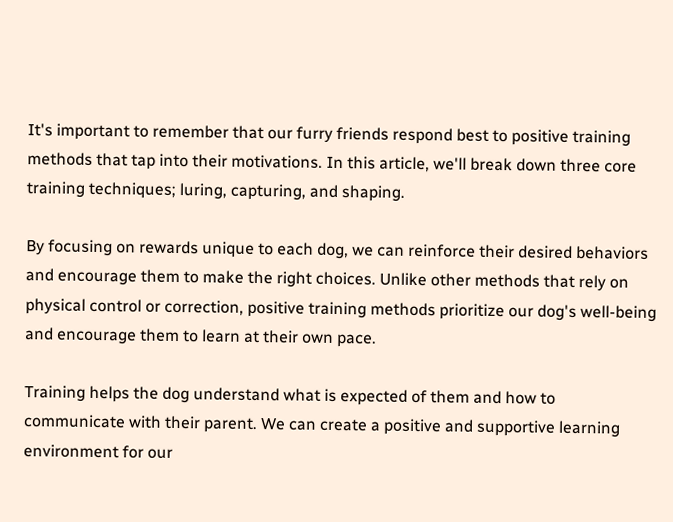It's important to remember that our furry friends respond best to positive training methods that tap into their motivations. In this article, we'll break down three core training techniques; luring, capturing, and shaping.

By focusing on rewards unique to each dog, we can reinforce their desired behaviors and encourage them to make the right choices. Unlike other methods that rely on physical control or correction, positive training methods prioritize our dog's well-being and encourage them to learn at their own pace.

Training helps the dog understand what is expected of them and how to communicate with their parent. We can create a positive and supportive learning environment for our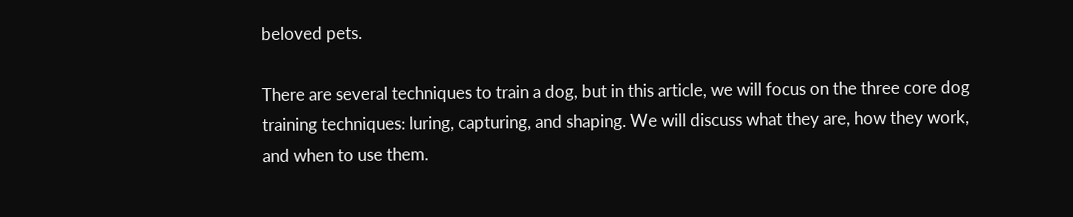beloved pets.

There are several techniques to train a dog, but in this article, we will focus on the three core dog training techniques: luring, capturing, and shaping. We will discuss what they are, how they work, and when to use them.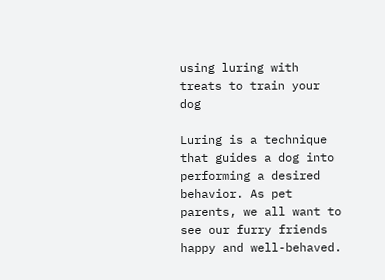using luring with treats to train your dog

Luring is a technique that guides a dog into performing a desired behavior. As pet parents, we all want to see our furry friends happy and well-behaved.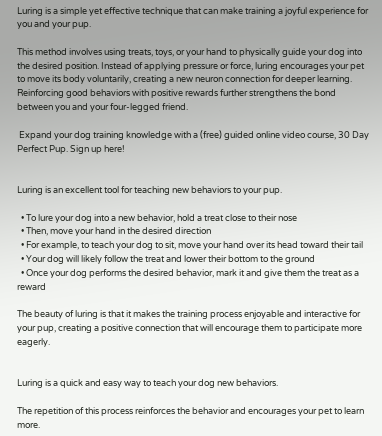Luring is a simple yet effective technique that can make training a joyful experience for you and your pup.

This method involves using treats, toys, or your hand to physically guide your dog into the desired position. Instead of applying pressure or force, luring encourages your pet to move its body voluntarily, creating a new neuron connection for deeper learning. Reinforcing good behaviors with positive rewards further strengthens the bond between you and your four-legged friend.

 Expand your dog training knowledge with a (free) guided online video course, 30 Day Perfect Pup. Sign up here!


Luring is an excellent tool for teaching new behaviors to your pup.

  • To lure your dog into a new behavior, hold a treat close to their nose
  • Then, move your hand in the desired direction
  • For example, to teach your dog to sit, move your hand over its head toward their tail
  • Your dog will likely follow the treat and lower their bottom to the ground
  • Once your dog performs the desired behavior, mark it and give them the treat as a reward

The beauty of luring is that it makes the training process enjoyable and interactive for your pup, creating a positive connection that will encourage them to participate more eagerly.


Luring is a quick and easy way to teach your dog new behaviors.

The repetition of this process reinforces the behavior and encourages your pet to learn more.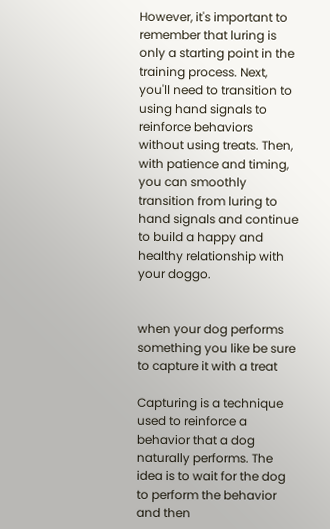However, it's important to remember that luring is only a starting point in the training process. Next, you'll need to transition to using hand signals to reinforce behaviors without using treats. Then, with patience and timing, you can smoothly transition from luring to hand signals and continue to build a happy and healthy relationship with your doggo.


when your dog performs something you like be sure to capture it with a treat

Capturing is a technique used to reinforce a behavior that a dog naturally performs. The idea is to wait for the dog to perform the behavior and then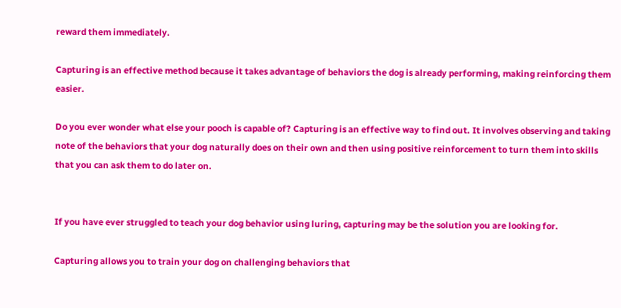reward them immediately.

Capturing is an effective method because it takes advantage of behaviors the dog is already performing, making reinforcing them easier.

Do you ever wonder what else your pooch is capable of? Capturing is an effective way to find out. It involves observing and taking note of the behaviors that your dog naturally does on their own and then using positive reinforcement to turn them into skills that you can ask them to do later on.


If you have ever struggled to teach your dog behavior using luring, capturing may be the solution you are looking for.

Capturing allows you to train your dog on challenging behaviors that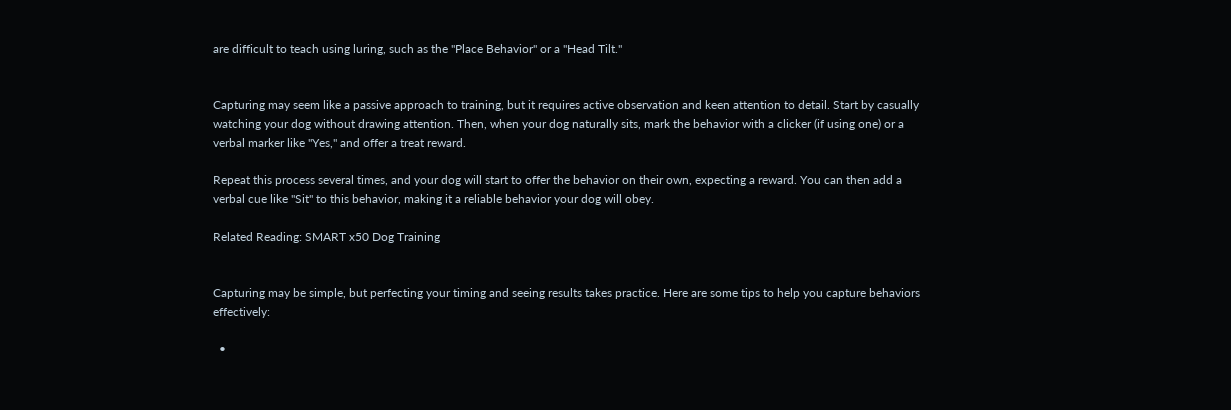are difficult to teach using luring, such as the "Place Behavior" or a "Head Tilt."


Capturing may seem like a passive approach to training, but it requires active observation and keen attention to detail. Start by casually watching your dog without drawing attention. Then, when your dog naturally sits, mark the behavior with a clicker (if using one) or a verbal marker like "Yes," and offer a treat reward.

Repeat this process several times, and your dog will start to offer the behavior on their own, expecting a reward. You can then add a verbal cue like "Sit" to this behavior, making it a reliable behavior your dog will obey.

Related Reading: SMART x50 Dog Training


Capturing may be simple, but perfecting your timing and seeing results takes practice. Here are some tips to help you capture behaviors effectively:

  •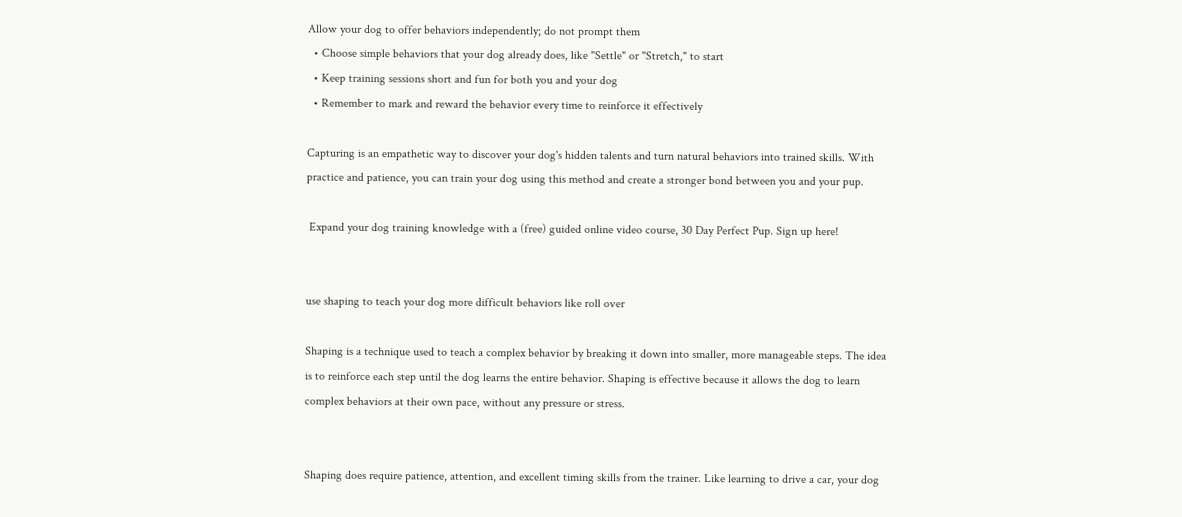Allow your dog to offer behaviors independently; do not prompt them
  • Choose simple behaviors that your dog already does, like "Settle" or "Stretch," to start
  • Keep training sessions short and fun for both you and your dog
  • Remember to mark and reward the behavior every time to reinforce it effectively

Capturing is an empathetic way to discover your dog's hidden talents and turn natural behaviors into trained skills. With practice and patience, you can train your dog using this method and create a stronger bond between you and your pup.

 Expand your dog training knowledge with a (free) guided online video course, 30 Day Perfect Pup. Sign up here!


use shaping to teach your dog more difficult behaviors like roll over

Shaping is a technique used to teach a complex behavior by breaking it down into smaller, more manageable steps. The idea is to reinforce each step until the dog learns the entire behavior. Shaping is effective because it allows the dog to learn complex behaviors at their own pace, without any pressure or stress.


Shaping does require patience, attention, and excellent timing skills from the trainer. Like learning to drive a car, your dog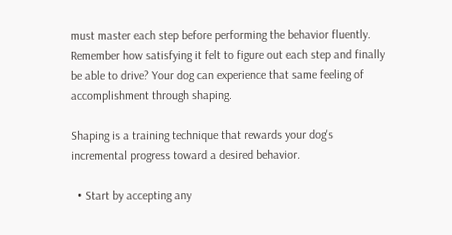must master each step before performing the behavior fluently. Remember how satisfying it felt to figure out each step and finally be able to drive? Your dog can experience that same feeling of accomplishment through shaping.

Shaping is a training technique that rewards your dog's incremental progress toward a desired behavior.

  • Start by accepting any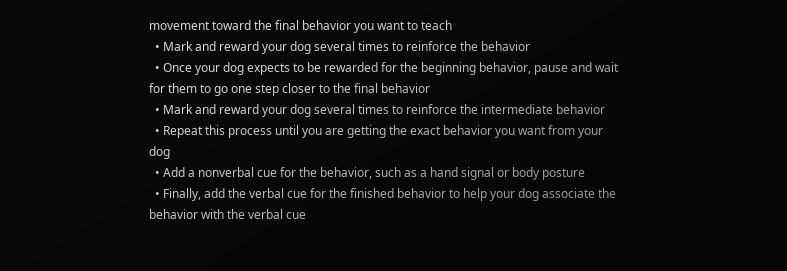movement toward the final behavior you want to teach
  • Mark and reward your dog several times to reinforce the behavior
  • Once your dog expects to be rewarded for the beginning behavior, pause and wait for them to go one step closer to the final behavior
  • Mark and reward your dog several times to reinforce the intermediate behavior
  • Repeat this process until you are getting the exact behavior you want from your dog
  • Add a nonverbal cue for the behavior, such as a hand signal or body posture
  • Finally, add the verbal cue for the finished behavior to help your dog associate the behavior with the verbal cue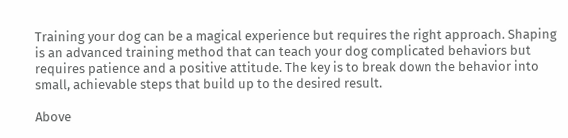Training your dog can be a magical experience but requires the right approach. Shaping is an advanced training method that can teach your dog complicated behaviors but requires patience and a positive attitude. The key is to break down the behavior into small, achievable steps that build up to the desired result.

Above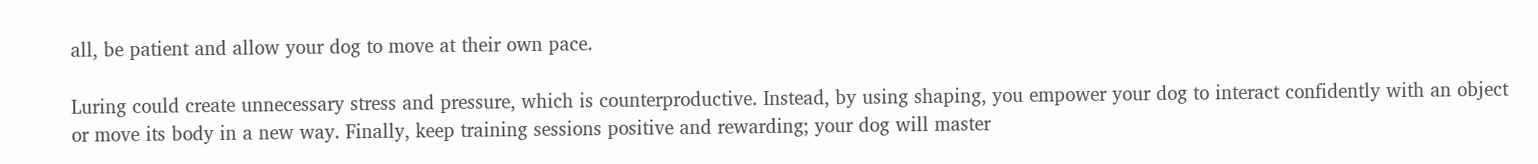all, be patient and allow your dog to move at their own pace.

Luring could create unnecessary stress and pressure, which is counterproductive. Instead, by using shaping, you empower your dog to interact confidently with an object or move its body in a new way. Finally, keep training sessions positive and rewarding; your dog will master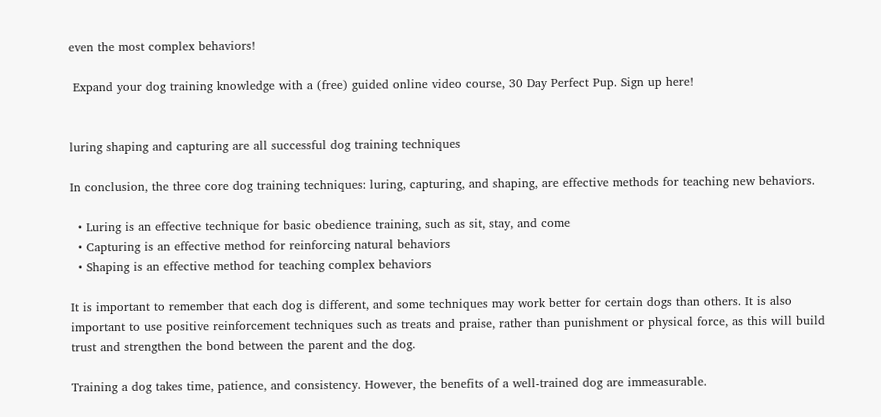even the most complex behaviors!

 Expand your dog training knowledge with a (free) guided online video course, 30 Day Perfect Pup. Sign up here!


luring shaping and capturing are all successful dog training techniques

In conclusion, the three core dog training techniques: luring, capturing, and shaping, are effective methods for teaching new behaviors.

  • Luring is an effective technique for basic obedience training, such as sit, stay, and come
  • Capturing is an effective method for reinforcing natural behaviors
  • Shaping is an effective method for teaching complex behaviors

It is important to remember that each dog is different, and some techniques may work better for certain dogs than others. It is also important to use positive reinforcement techniques such as treats and praise, rather than punishment or physical force, as this will build trust and strengthen the bond between the parent and the dog.

Training a dog takes time, patience, and consistency. However, the benefits of a well-trained dog are immeasurable.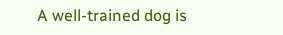A well-trained dog is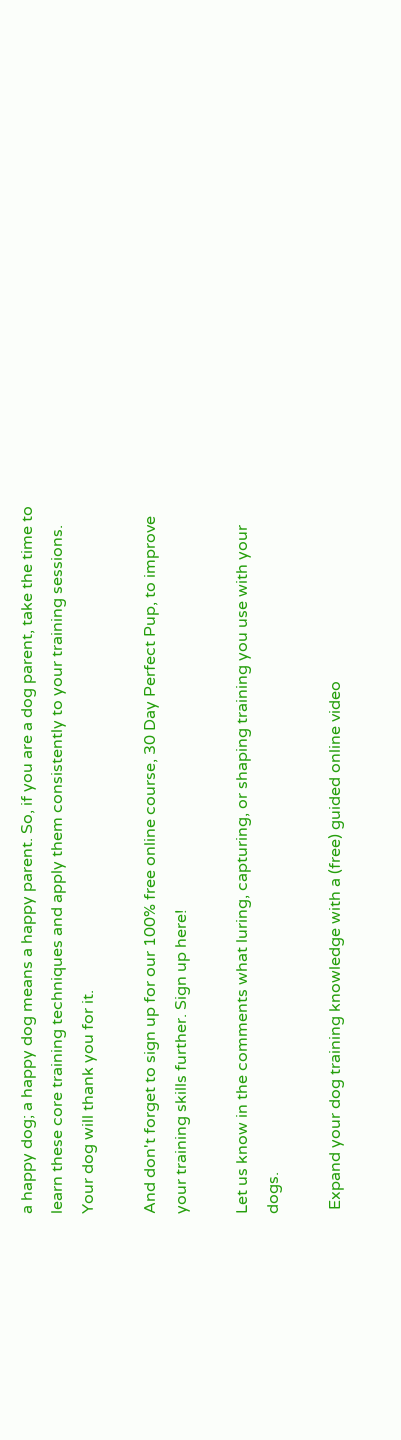a happy dog; a happy dog means a happy parent. So, if you are a dog parent, take the time to learn these core training techniques and apply them consistently to your training sessions. Your dog will thank you for it.

And don't forget to sign up for our 100% free online course, 30 Day Perfect Pup, to improve your training skills further. Sign up here!

Let us know in the comments what luring, capturing, or shaping training you use with your dogs.

 Expand your dog training knowledge with a (free) guided online video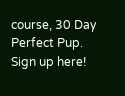course, 30 Day Perfect Pup. Sign up here!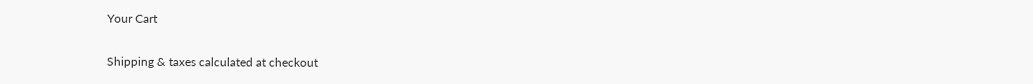Your Cart

Shipping & taxes calculated at checkout